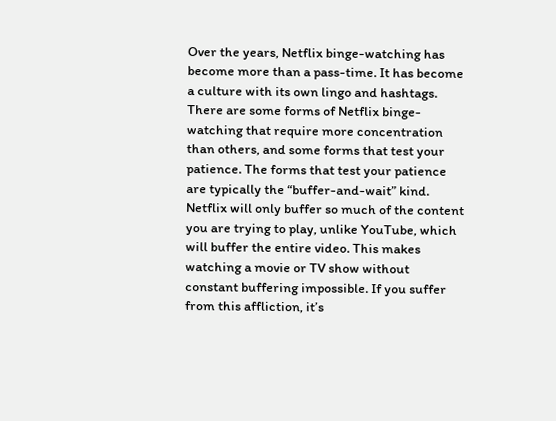Over the years, Netflix binge-watching has become more than a pass-time. It has become a culture with its own lingo and hashtags. There are some forms of Netflix binge-watching that require more concentration than others, and some forms that test your patience. The forms that test your patience are typically the “buffer-and-wait” kind. Netflix will only buffer so much of the content you are trying to play, unlike YouTube, which will buffer the entire video. This makes watching a movie or TV show without constant buffering impossible. If you suffer from this affliction, it’s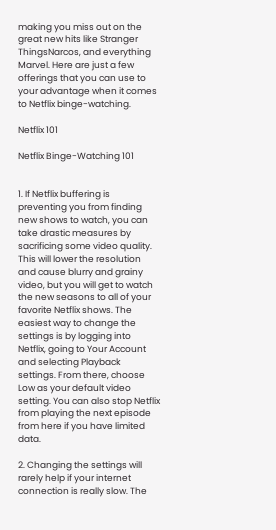making you miss out on the great new hits like Stranger ThingsNarcos, and everything Marvel. Here are just a few offerings that you can use to your advantage when it comes to Netflix binge-watching.

Netflix 101

Netflix Binge-Watching 101


1. If Netflix buffering is preventing you from finding new shows to watch, you can take drastic measures by sacrificing some video quality. This will lower the resolution and cause blurry and grainy video, but you will get to watch the new seasons to all of your favorite Netflix shows. The easiest way to change the settings is by logging into Netflix, going to Your Account and selecting Playback settings. From there, choose Low as your default video setting. You can also stop Netflix from playing the next episode from here if you have limited data.

2. Changing the settings will rarely help if your internet connection is really slow. The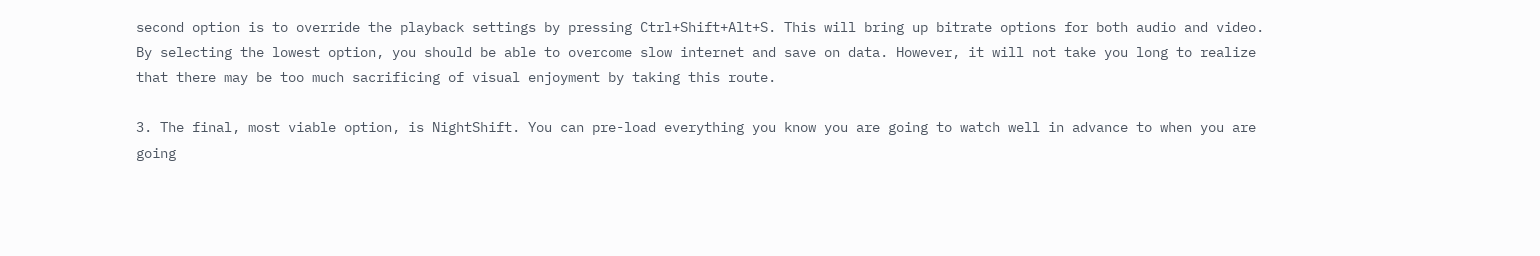second option is to override the playback settings by pressing Ctrl+Shift+Alt+S. This will bring up bitrate options for both audio and video. By selecting the lowest option, you should be able to overcome slow internet and save on data. However, it will not take you long to realize that there may be too much sacrificing of visual enjoyment by taking this route.

3. The final, most viable option, is NightShift. You can pre-load everything you know you are going to watch well in advance to when you are going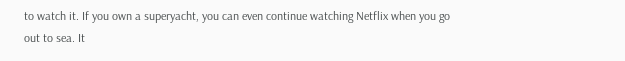to watch it. If you own a superyacht, you can even continue watching Netflix when you go out to sea. It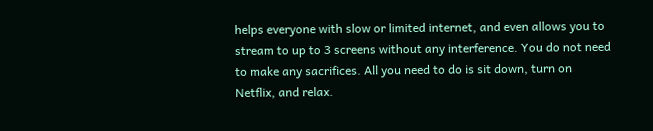helps everyone with slow or limited internet, and even allows you to stream to up to 3 screens without any interference. You do not need to make any sacrifices. All you need to do is sit down, turn on Netflix, and relax.